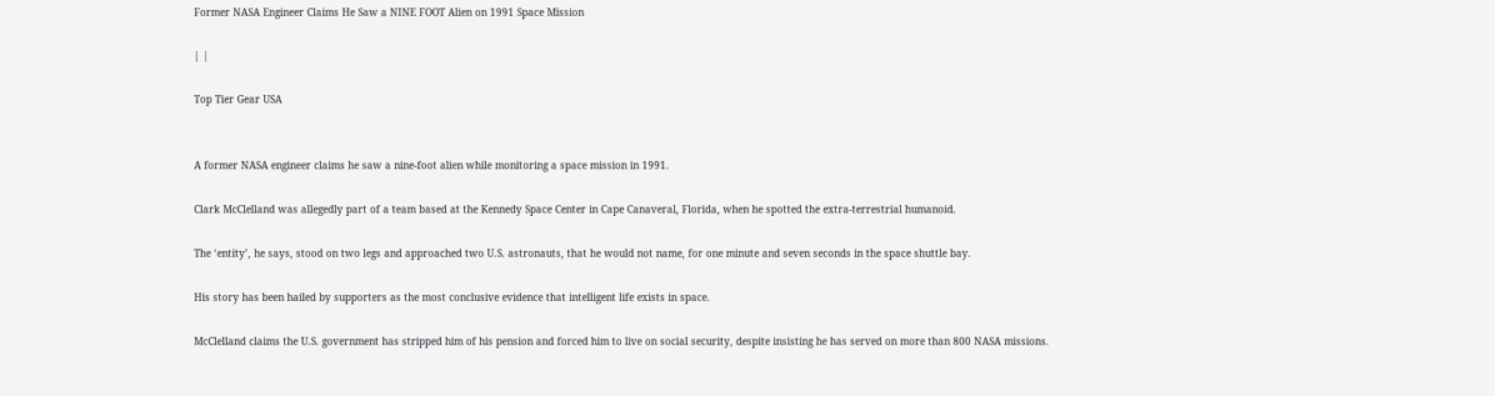Former NASA Engineer Claims He Saw a NINE FOOT Alien on 1991 Space Mission

| |

Top Tier Gear USA


A former NASA engineer claims he saw a nine-foot alien while monitoring a space mission in 1991.

Clark McClelland was allegedly part of a team based at the Kennedy Space Center in Cape Canaveral, Florida, when he spotted the extra-terrestrial humanoid.

The ‘entity’, he says, stood on two legs and approached two U.S. astronauts, that he would not name, for one minute and seven seconds in the space shuttle bay.

His story has been hailed by supporters as the most conclusive evidence that intelligent life exists in space.

McClelland claims the U.S. government has stripped him of his pension and forced him to live on social security, despite insisting he has served on more than 800 NASA missions.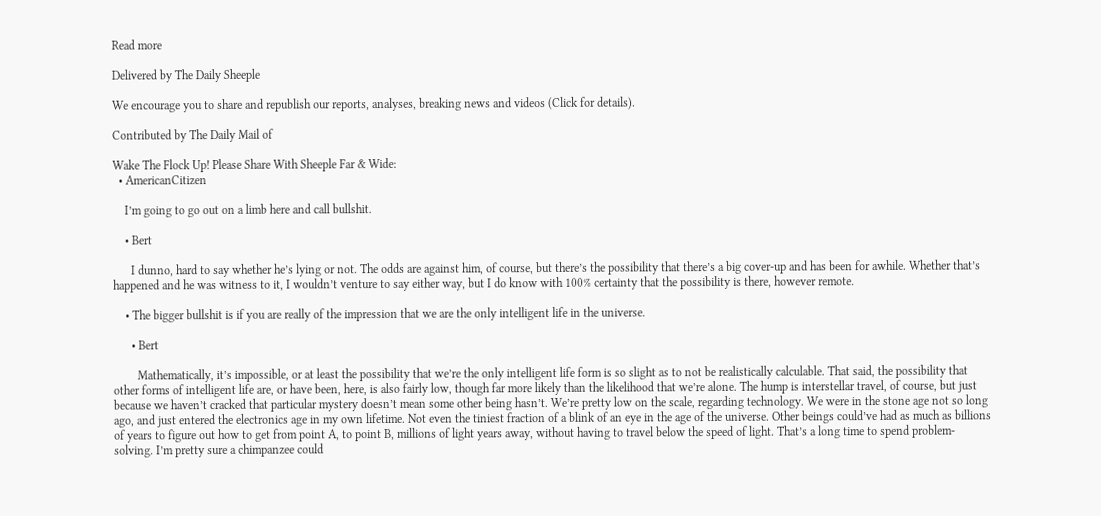Read more

Delivered by The Daily Sheeple

We encourage you to share and republish our reports, analyses, breaking news and videos (Click for details).

Contributed by The Daily Mail of

Wake The Flock Up! Please Share With Sheeple Far & Wide:
  • AmericanCitizen

    I’m going to go out on a limb here and call bullshit.

    • Bert

      I dunno, hard to say whether he’s lying or not. The odds are against him, of course, but there’s the possibility that there’s a big cover-up and has been for awhile. Whether that’s happened and he was witness to it, I wouldn’t venture to say either way, but I do know with 100% certainty that the possibility is there, however remote.

    • The bigger bullshit is if you are really of the impression that we are the only intelligent life in the universe.

      • Bert

        Mathematically, it’s impossible, or at least the possibility that we’re the only intelligent life form is so slight as to not be realistically calculable. That said, the possibility that other forms of intelligent life are, or have been, here, is also fairly low, though far more likely than the likelihood that we’re alone. The hump is interstellar travel, of course, but just because we haven’t cracked that particular mystery doesn’t mean some other being hasn’t. We’re pretty low on the scale, regarding technology. We were in the stone age not so long ago, and just entered the electronics age in my own lifetime. Not even the tiniest fraction of a blink of an eye in the age of the universe. Other beings could’ve had as much as billions of years to figure out how to get from point A, to point B, millions of light years away, without having to travel below the speed of light. That’s a long time to spend problem-solving. I’m pretty sure a chimpanzee could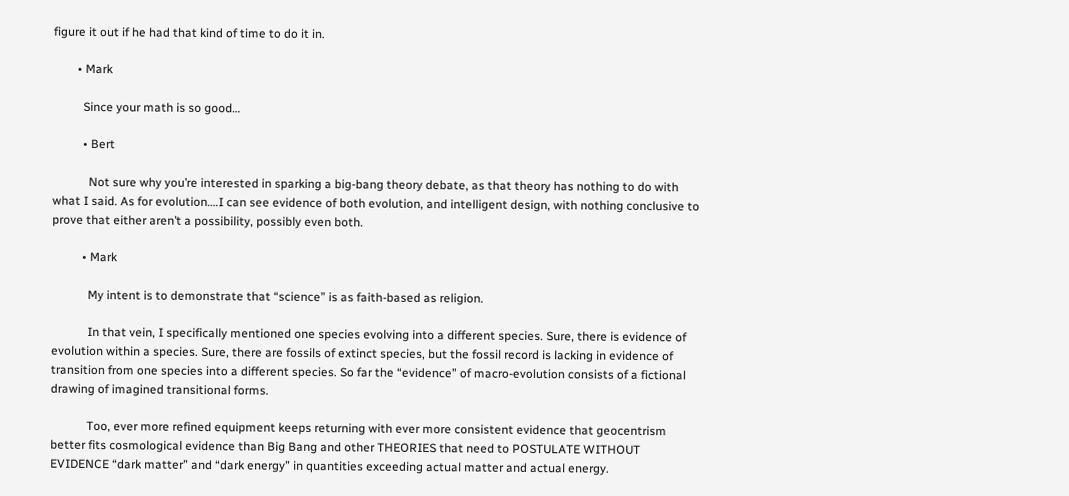figure it out if he had that kind of time to do it in.

        • Mark

          Since your math is so good…

          • Bert

            Not sure why you’re interested in sparking a big-bang theory debate, as that theory has nothing to do with what I said. As for evolution….I can see evidence of both evolution, and intelligent design, with nothing conclusive to prove that either aren’t a possibility, possibly even both.

          • Mark

            My intent is to demonstrate that “science” is as faith-based as religion.

            In that vein, I specifically mentioned one species evolving into a different species. Sure, there is evidence of evolution within a species. Sure, there are fossils of extinct species, but the fossil record is lacking in evidence of transition from one species into a different species. So far the “evidence” of macro-evolution consists of a fictional drawing of imagined transitional forms.

            Too, ever more refined equipment keeps returning with ever more consistent evidence that geocentrism better fits cosmological evidence than Big Bang and other THEORIES that need to POSTULATE WITHOUT EVIDENCE “dark matter” and “dark energy” in quantities exceeding actual matter and actual energy.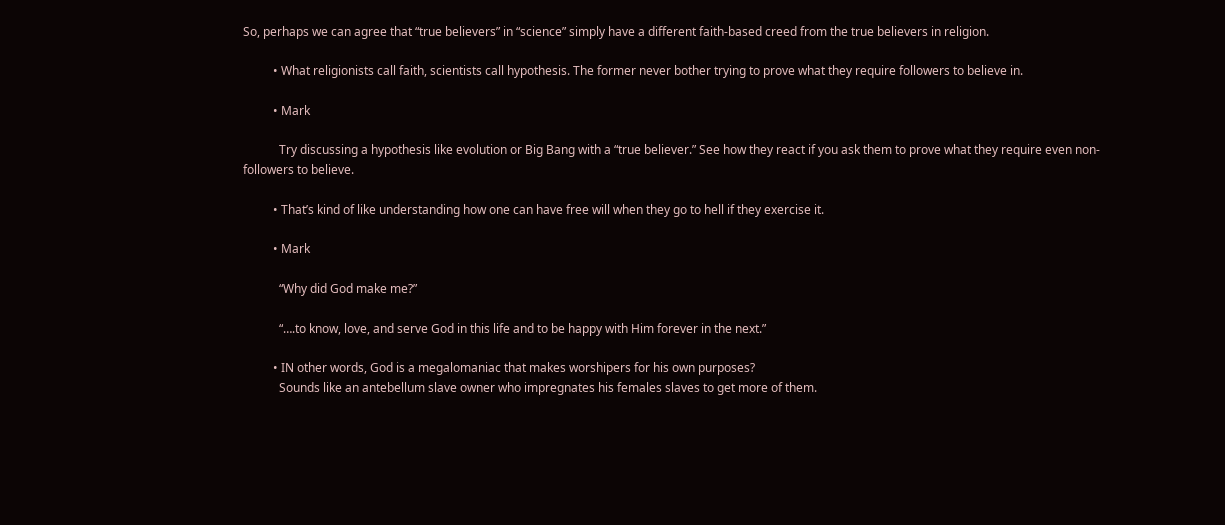So, perhaps we can agree that “true believers” in “science” simply have a different faith-based creed from the true believers in religion.

          • What religionists call faith, scientists call hypothesis. The former never bother trying to prove what they require followers to believe in.

          • Mark

            Try discussing a hypothesis like evolution or Big Bang with a “true believer.” See how they react if you ask them to prove what they require even non-followers to believe.

          • That’s kind of like understanding how one can have free will when they go to hell if they exercise it.

          • Mark

            “Why did God make me?”

            “….to know, love, and serve God in this life and to be happy with Him forever in the next.”

          • IN other words, God is a megalomaniac that makes worshipers for his own purposes?
            Sounds like an antebellum slave owner who impregnates his females slaves to get more of them.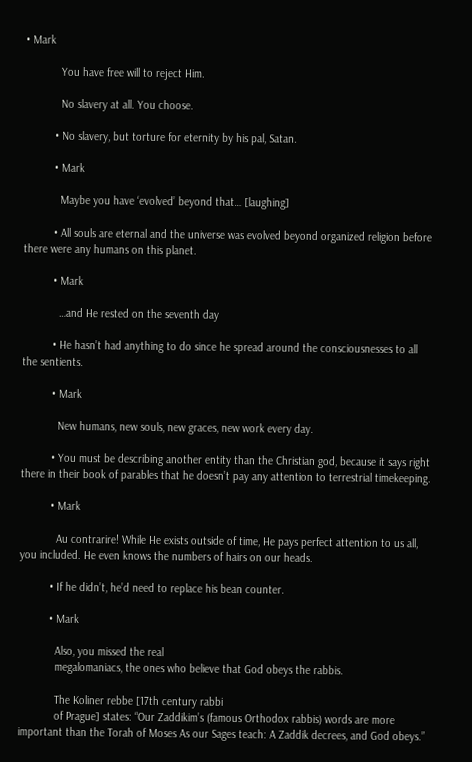• Mark

            You have free will to reject Him.

            No slavery at all. You choose.

          • No slavery, but torture for eternity by his pal, Satan.

          • Mark

            Maybe you have ‘evolved’ beyond that… [laughing]

          • All souls are eternal and the universe was evolved beyond organized religion before there were any humans on this planet.

          • Mark

            …and He rested on the seventh day

          • He hasn’t had anything to do since he spread around the consciousnesses to all the sentients.

          • Mark

            New humans, new souls, new graces, new work every day.

          • You must be describing another entity than the Christian god, because it says right there in their book of parables that he doesn’t pay any attention to terrestrial timekeeping.

          • Mark

            Au contrarire! While He exists outside of time, He pays perfect attention to us all, you included. He even knows the numbers of hairs on our heads.

          • If he didn’t, he’d need to replace his bean counter.

          • Mark

            Also, you missed the real
            megalomaniacs, the ones who believe that God obeys the rabbis.

            The Koliner rebbe [17th century rabbi
            of Prague] states: “Our Zaddikim’s (famous Orthodox rabbis) words are more important than the Torah of Moses As our Sages teach: A Zaddik decrees, and God obeys.”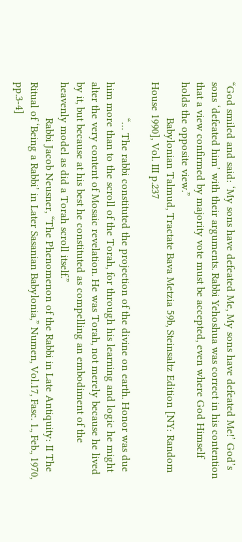“God smiled and said: ‘My sons have defeated Me, My sons have defeated Me!’ God’s sons ‘defeated him’ with their arguments. Rabbi Yehoshua was correct in his contention that a view confirmed by majority vote must be accepted, even where God Himself holds the opposite view.”
            Babylonian Talmud, Tractate Bava Metzia 59b, Steinsaltz Edition [NY: Random House 1990], Vol. III p.237

            “… The rabbi constituted the projection of the divine on earth. Honor was due him more than to the scroll of the Torah, for through his learning and logic he might alter the very content of Mosaic revelation. He was Torah, not merely because he lived by it, but because at his best he constituted as compelling an embodiment of the heavenly model as did a Torah scroll itself.”
            Rabbi Jacob Neusner, “The Phenomenon of the Rabbi in Late Antiquity: II The Ritual of ‘Being a Rabbi’ in Later Sasanian Babylonia,” Numen, Vol.17, Fasc. 1., Feb., 1970, pp.3-4]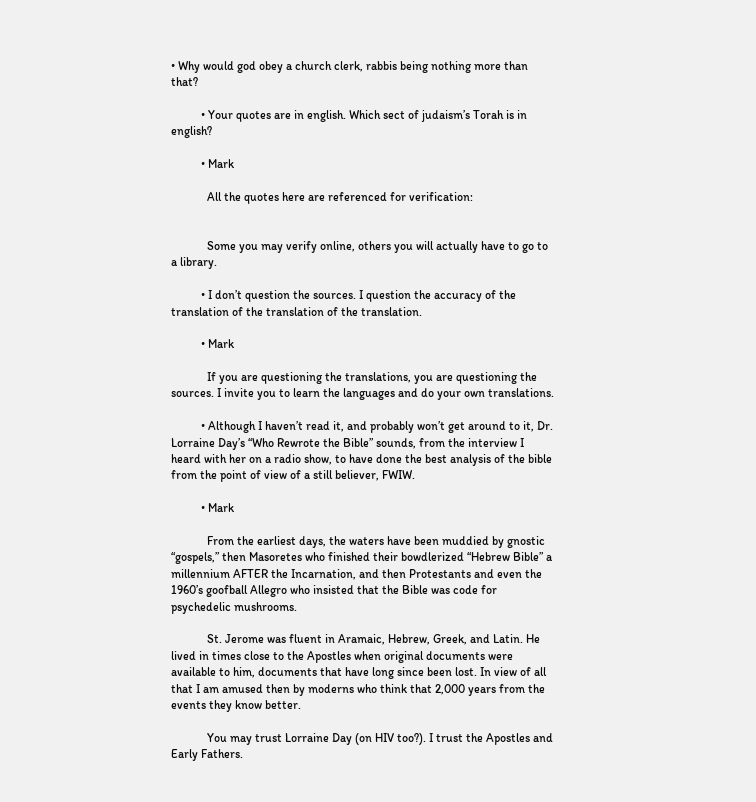• Why would god obey a church clerk, rabbis being nothing more than that?

          • Your quotes are in english. Which sect of judaism’s Torah is in english?

          • Mark

            All the quotes here are referenced for verification:


            Some you may verify online, others you will actually have to go to a library.

          • I don’t question the sources. I question the accuracy of the translation of the translation of the translation.

          • Mark

            If you are questioning the translations, you are questioning the sources. I invite you to learn the languages and do your own translations.

          • Although I haven’t read it, and probably won’t get around to it, Dr. Lorraine Day’s “Who Rewrote the Bible” sounds, from the interview I heard with her on a radio show, to have done the best analysis of the bible from the point of view of a still believer, FWIW.

          • Mark

            From the earliest days, the waters have been muddied by gnostic “gospels,” then Masoretes who finished their bowdlerized “Hebrew Bible” a millennium AFTER the Incarnation, and then Protestants and even the 1960’s goofball Allegro who insisted that the Bible was code for psychedelic mushrooms.

            St. Jerome was fluent in Aramaic, Hebrew, Greek, and Latin. He lived in times close to the Apostles when original documents were available to him, documents that have long since been lost. In view of all that I am amused then by moderns who think that 2,000 years from the events they know better.

            You may trust Lorraine Day (on HIV too?). I trust the Apostles and Early Fathers.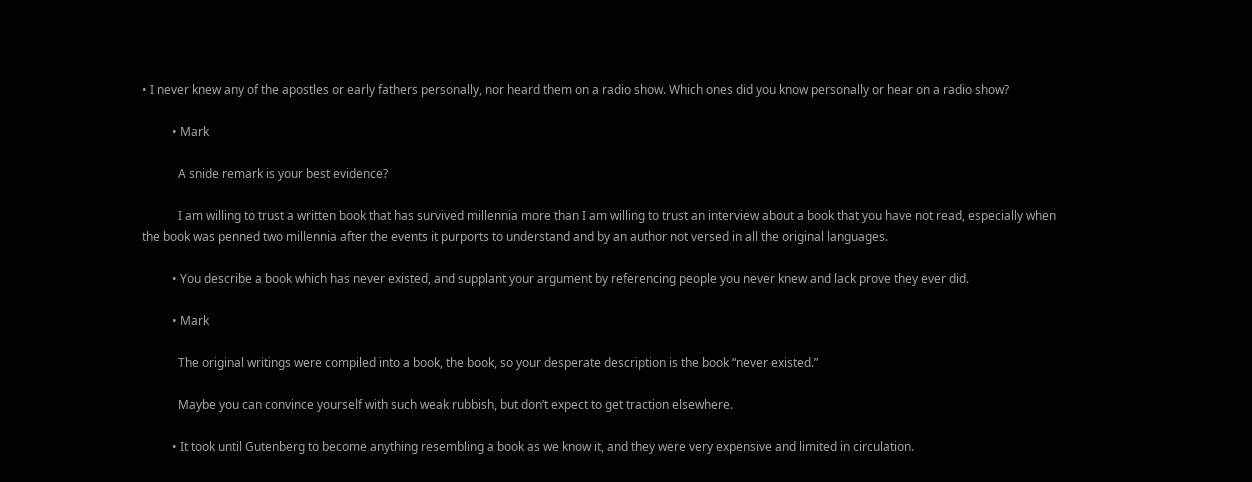• I never knew any of the apostles or early fathers personally, nor heard them on a radio show. Which ones did you know personally or hear on a radio show?

          • Mark

            A snide remark is your best evidence?

            I am willing to trust a written book that has survived millennia more than I am willing to trust an interview about a book that you have not read, especially when the book was penned two millennia after the events it purports to understand and by an author not versed in all the original languages.

          • You describe a book which has never existed, and supplant your argument by referencing people you never knew and lack prove they ever did.

          • Mark

            The original writings were compiled into a book, the book, so your desperate description is the book “never existed.”

            Maybe you can convince yourself with such weak rubbish, but don’t expect to get traction elsewhere.

          • It took until Gutenberg to become anything resembling a book as we know it, and they were very expensive and limited in circulation.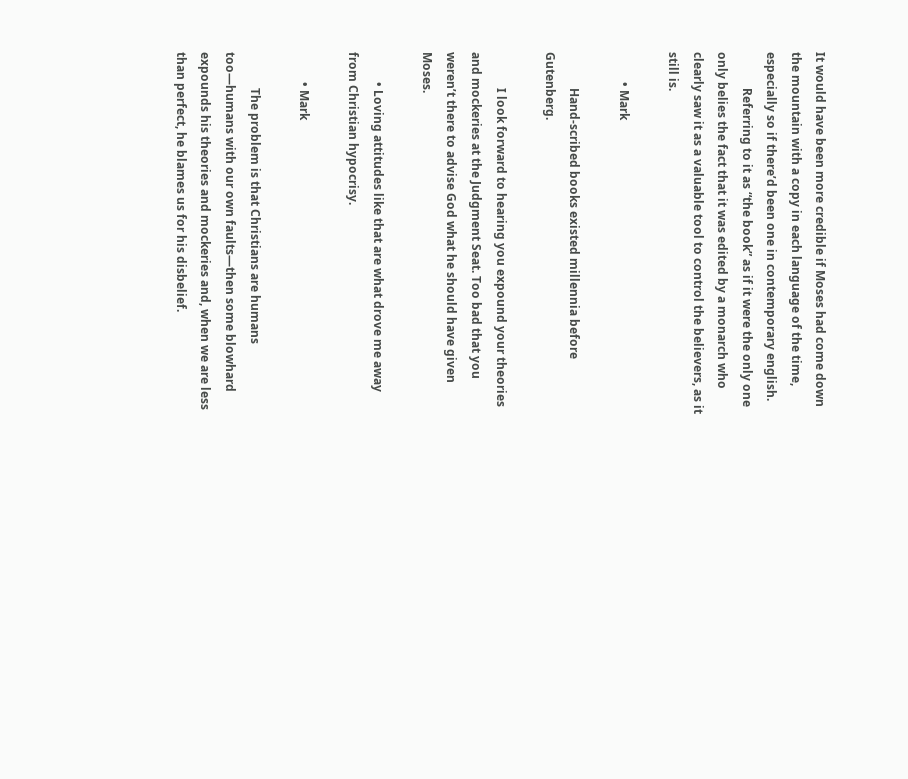It would have been more credible if Moses had come down the mountain with a copy in each language of the time, especially so if there’d been one in contemporary english.
            Referring to it as “the book” as if it were the only one only belies the fact that it was edited by a monarch who clearly saw it as a valuable tool to control the believers, as it still is.

          • Mark

            Hand-scribed books existed millennia before Gutenberg.

            I look forward to hearing you expound your theories and mockeries at the Judgment Seat. Too bad that you weren’t there to advise God what he should have given Moses.

          • Loving attitudes like that are what drove me away from Christian hypocrisy.

          • Mark

            The problem is that Christians are humans too—humans with our own faults—then some blowhard expounds his theories and mockeries and, when we are less than perfect, he blames us for his disbelief.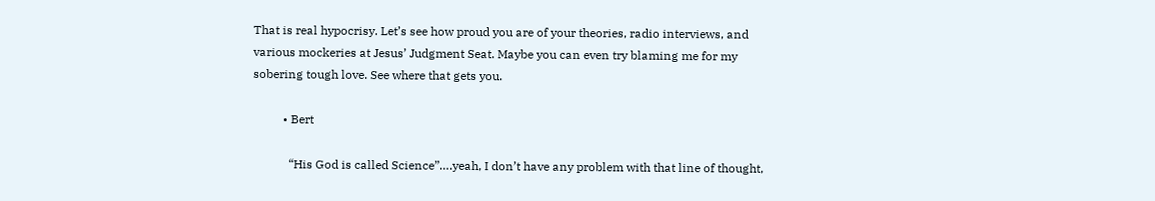That is real hypocrisy. Let’s see how proud you are of your theories, radio interviews, and various mockeries at Jesus’ Judgment Seat. Maybe you can even try blaming me for my sobering tough love. See where that gets you.

          • Bert

            “His God is called Science”….yeah, I don’t have any problem with that line of thought,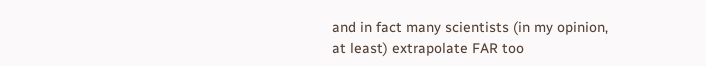and in fact many scientists (in my opinion, at least) extrapolate FAR too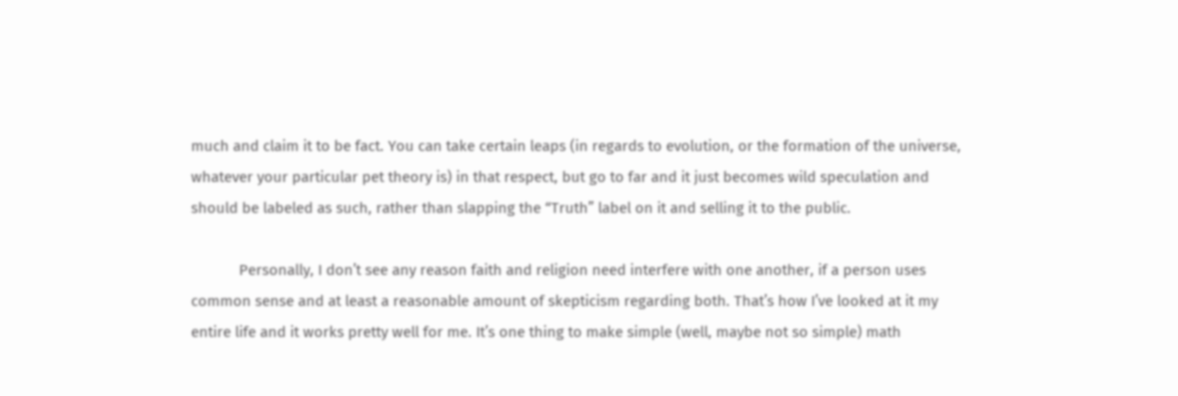much and claim it to be fact. You can take certain leaps (in regards to evolution, or the formation of the universe, whatever your particular pet theory is) in that respect, but go to far and it just becomes wild speculation and should be labeled as such, rather than slapping the “Truth” label on it and selling it to the public.

            Personally, I don’t see any reason faith and religion need interfere with one another, if a person uses common sense and at least a reasonable amount of skepticism regarding both. That’s how I’ve looked at it my entire life and it works pretty well for me. It’s one thing to make simple (well, maybe not so simple) math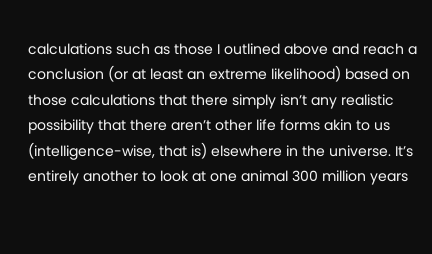calculations such as those I outlined above and reach a conclusion (or at least an extreme likelihood) based on those calculations that there simply isn’t any realistic possibility that there aren’t other life forms akin to us (intelligence-wise, that is) elsewhere in the universe. It’s entirely another to look at one animal 300 million years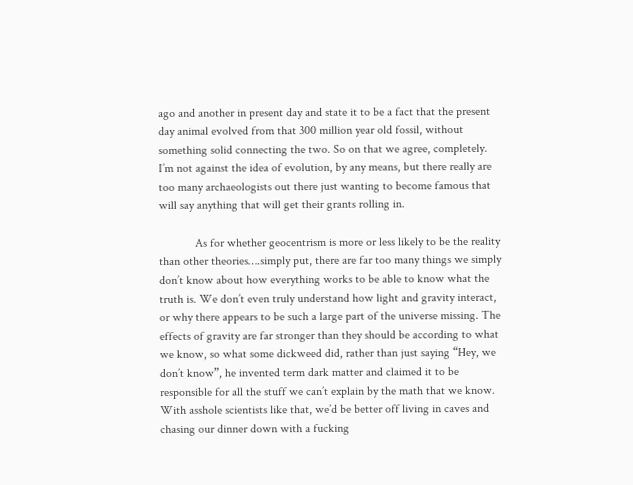ago and another in present day and state it to be a fact that the present day animal evolved from that 300 million year old fossil, without something solid connecting the two. So on that we agree, completely. I’m not against the idea of evolution, by any means, but there really are too many archaeologists out there just wanting to become famous that will say anything that will get their grants rolling in.

            As for whether geocentrism is more or less likely to be the reality than other theories….simply put, there are far too many things we simply don’t know about how everything works to be able to know what the truth is. We don’t even truly understand how light and gravity interact, or why there appears to be such a large part of the universe missing. The effects of gravity are far stronger than they should be according to what we know, so what some dickweed did, rather than just saying “Hey, we don’t know”, he invented term dark matter and claimed it to be responsible for all the stuff we can’t explain by the math that we know. With asshole scientists like that, we’d be better off living in caves and chasing our dinner down with a fucking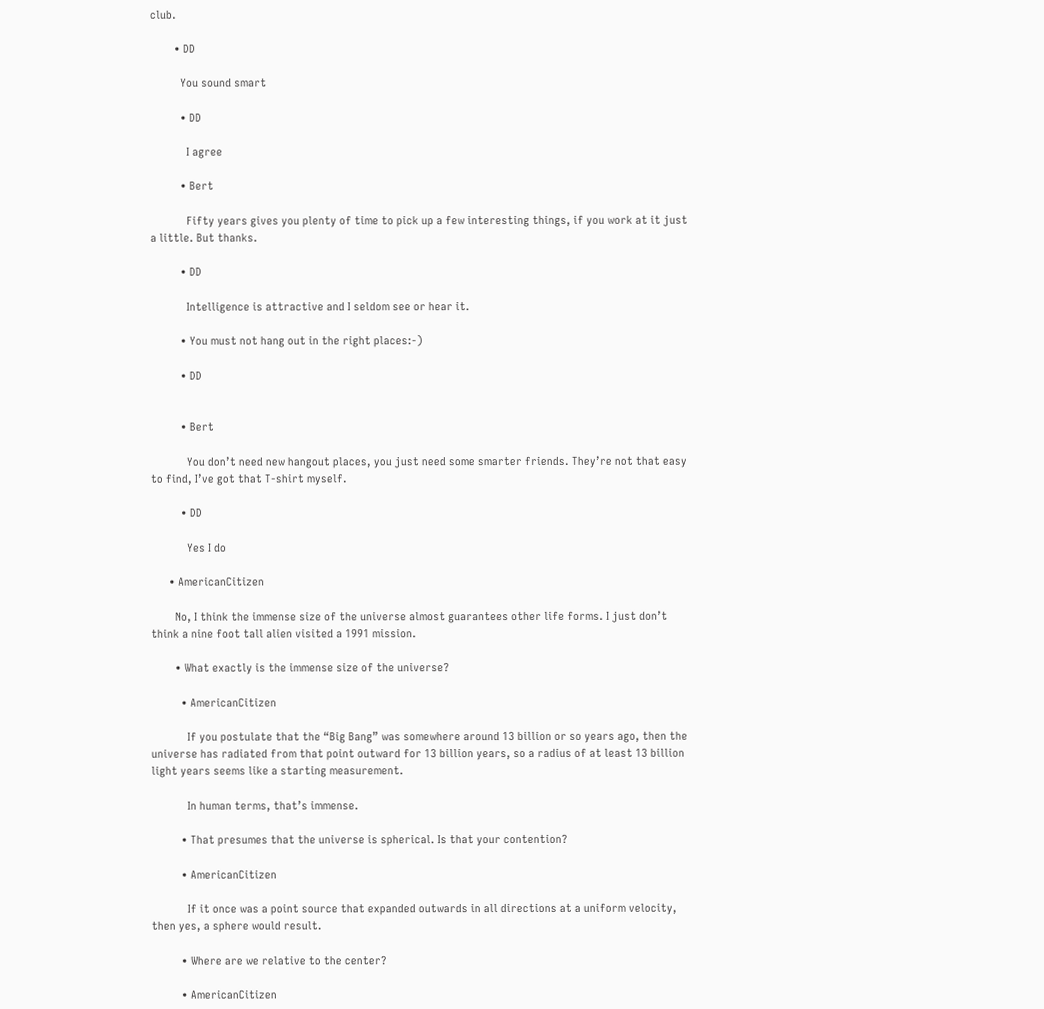club.

        • DD

          You sound smart

          • DD

            I agree

          • Bert

            Fifty years gives you plenty of time to pick up a few interesting things, if you work at it just a little. But thanks.

          • DD

            Intelligence is attractive and I seldom see or hear it.

          • You must not hang out in the right places:-)

          • DD


          • Bert

            You don’t need new hangout places, you just need some smarter friends. They’re not that easy to find, I’ve got that T-shirt myself.

          • DD

            Yes I do

      • AmericanCitizen

        No, I think the immense size of the universe almost guarantees other life forms. I just don’t think a nine foot tall alien visited a 1991 mission.

        • What exactly is the immense size of the universe?

          • AmericanCitizen

            If you postulate that the “Big Bang” was somewhere around 13 billion or so years ago, then the universe has radiated from that point outward for 13 billion years, so a radius of at least 13 billion light years seems like a starting measurement.

            In human terms, that’s immense.

          • That presumes that the universe is spherical. Is that your contention?

          • AmericanCitizen

            If it once was a point source that expanded outwards in all directions at a uniform velocity, then yes, a sphere would result.

          • Where are we relative to the center?

          • AmericanCitizen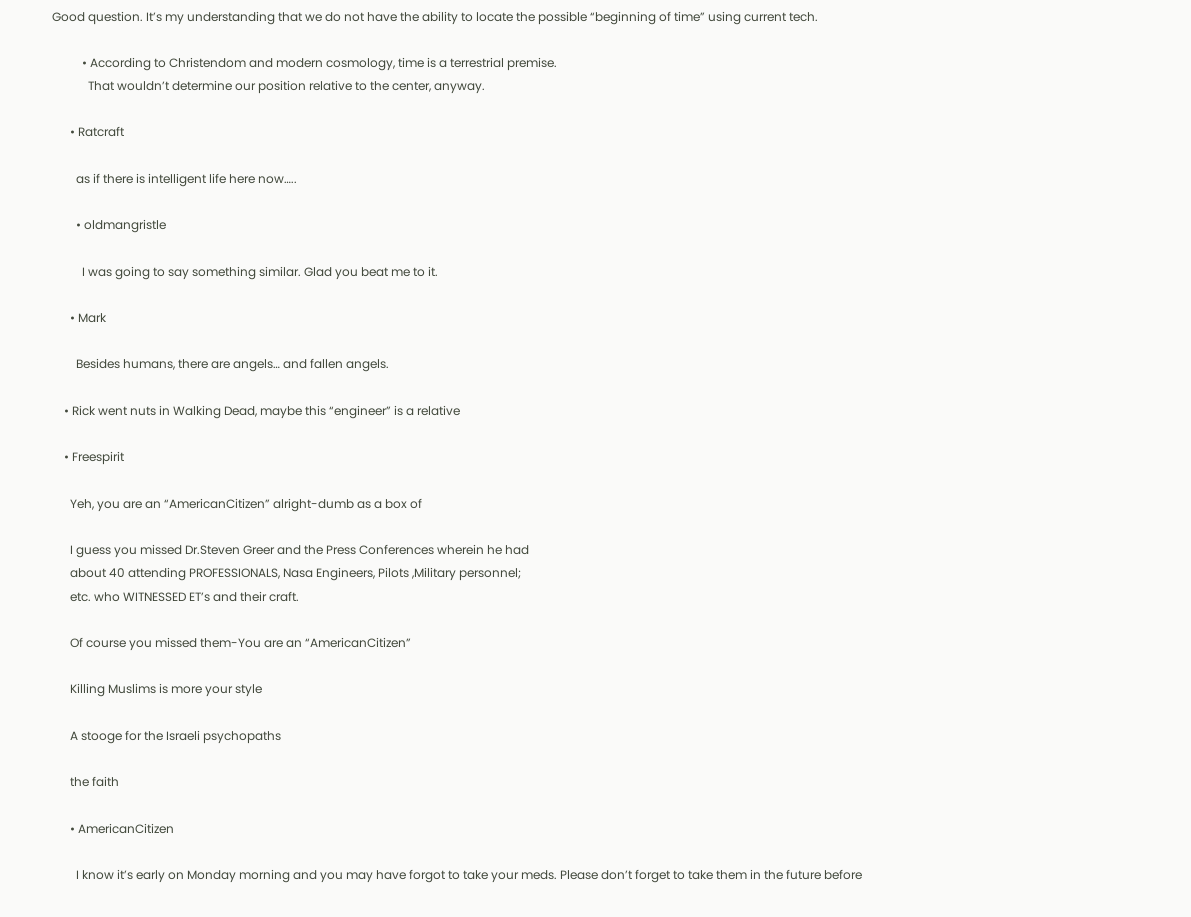Good question. It’s my understanding that we do not have the ability to locate the possible “beginning of time” using current tech.

          • According to Christendom and modern cosmology, time is a terrestrial premise.
            That wouldn’t determine our position relative to the center, anyway.

      • Ratcraft

        as if there is intelligent life here now…..

        • oldmangristle

          I was going to say something similar. Glad you beat me to it.

      • Mark

        Besides humans, there are angels… and fallen angels.

    • Rick went nuts in Walking Dead, maybe this “engineer” is a relative

    • Freespirit

      Yeh, you are an “AmericanCitizen” alright-dumb as a box of

      I guess you missed Dr.Steven Greer and the Press Conferences wherein he had
      about 40 attending PROFESSIONALS, Nasa Engineers, Pilots ,Military personnel;
      etc. who WITNESSED ET’s and their craft.

      Of course you missed them-You are an “AmericanCitizen”

      Killing Muslims is more your style

      A stooge for the Israeli psychopaths

      the faith

      • AmericanCitizen

        I know it’s early on Monday morning and you may have forgot to take your meds. Please don’t forget to take them in the future before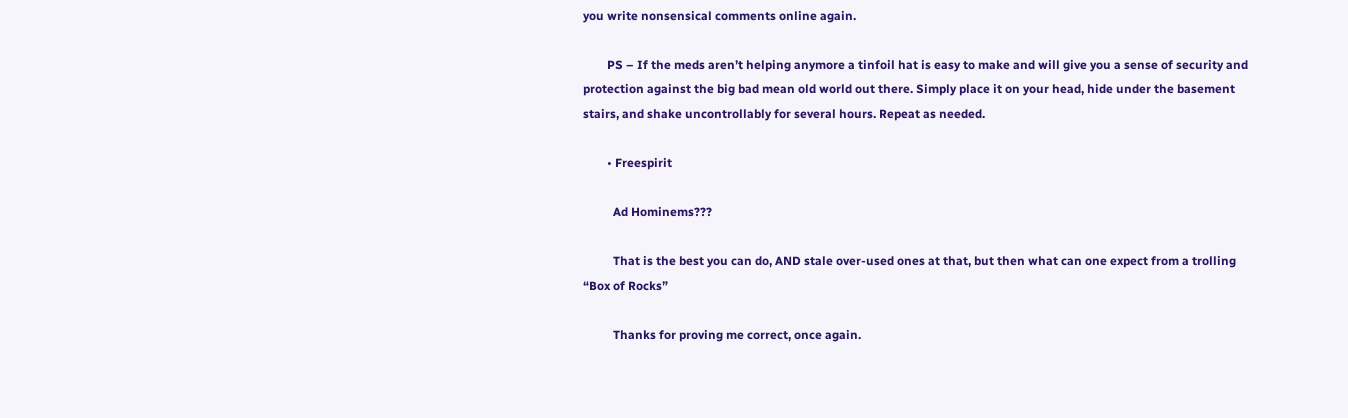you write nonsensical comments online again.

        PS – If the meds aren’t helping anymore a tinfoil hat is easy to make and will give you a sense of security and protection against the big bad mean old world out there. Simply place it on your head, hide under the basement stairs, and shake uncontrollably for several hours. Repeat as needed.

        • Freespirit

          Ad Hominems???

          That is the best you can do, AND stale over-used ones at that, but then what can one expect from a trolling “Box of Rocks”

          Thanks for proving me correct, once again.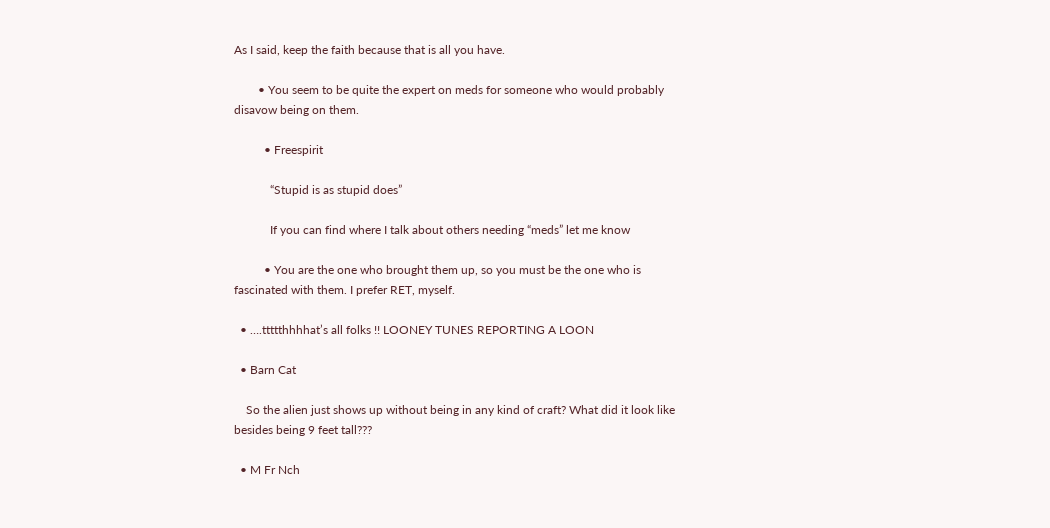As I said, keep the faith because that is all you have.

        • You seem to be quite the expert on meds for someone who would probably disavow being on them.

          • Freespirit

            “Stupid is as stupid does”

            If you can find where I talk about others needing “meds” let me know

          • You are the one who brought them up, so you must be the one who is fascinated with them. I prefer RET, myself.

  • ….ttttthhhhat’s all folks !! LOONEY TUNES REPORTING A LOON

  • Barn Cat

    So the alien just shows up without being in any kind of craft? What did it look like besides being 9 feet tall???

  • M Fr Nch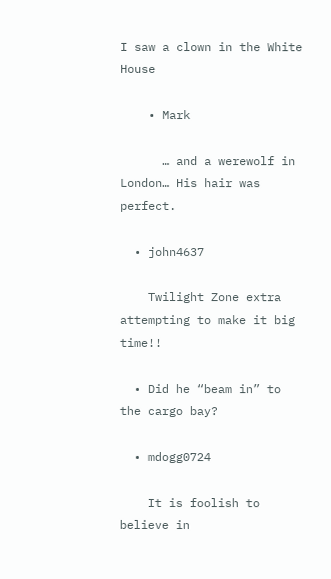I saw a clown in the White House

    • Mark

      … and a werewolf in London… His hair was perfect.

  • john4637

    Twilight Zone extra attempting to make it big time!!

  • Did he “beam in” to the cargo bay?

  • mdogg0724

    It is foolish to believe in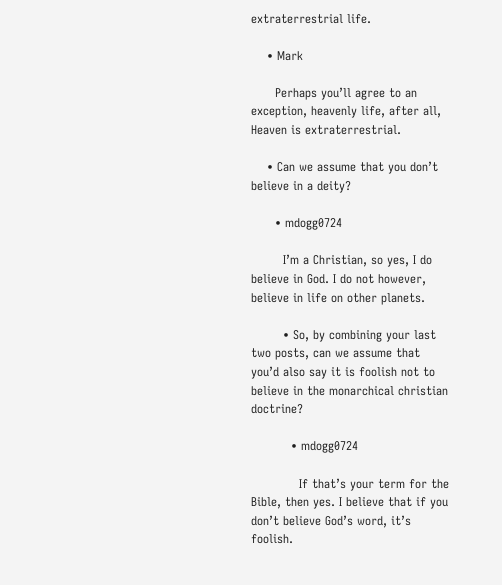extraterrestrial life.

    • Mark

      Perhaps you’ll agree to an exception, heavenly life, after all, Heaven is extraterrestrial.

    • Can we assume that you don’t believe in a deity?

      • mdogg0724

        I’m a Christian, so yes, I do believe in God. I do not however, believe in life on other planets.

        • So, by combining your last two posts, can we assume that you’d also say it is foolish not to believe in the monarchical christian doctrine?

          • mdogg0724

            If that’s your term for the Bible, then yes. I believe that if you don’t believe God’s word, it’s foolish.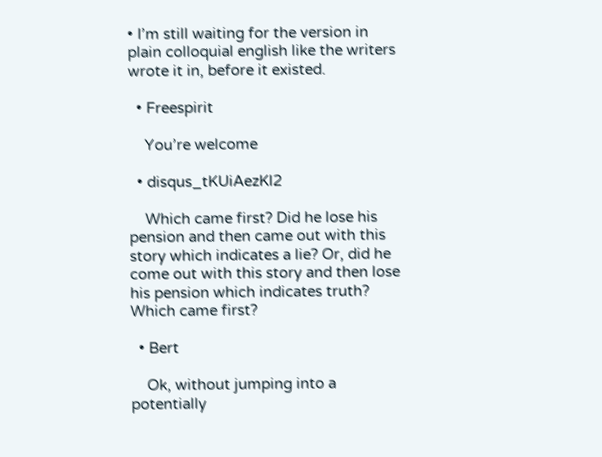• I’m still waiting for the version in plain colloquial english like the writers wrote it in, before it existed.

  • Freespirit

    You’re welcome

  • disqus_tKUiAezKl2

    Which came first? Did he lose his pension and then came out with this story which indicates a lie? Or, did he come out with this story and then lose his pension which indicates truth? Which came first?

  • Bert

    Ok, without jumping into a potentially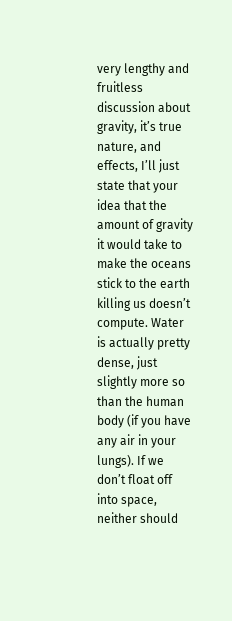very lengthy and fruitless discussion about gravity, it’s true nature, and effects, I’ll just state that your idea that the amount of gravity it would take to make the oceans stick to the earth killing us doesn’t compute. Water is actually pretty dense, just slightly more so than the human body (if you have any air in your lungs). If we don’t float off into space, neither should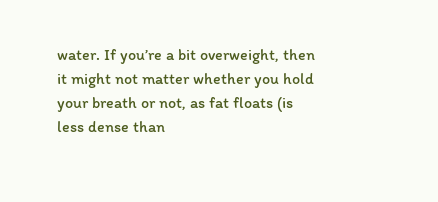water. If you’re a bit overweight, then it might not matter whether you hold your breath or not, as fat floats (is less dense than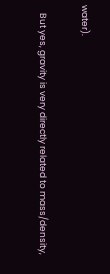water).

    But yes, gravity is very directly related to mass/density,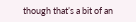though that’s a bit of an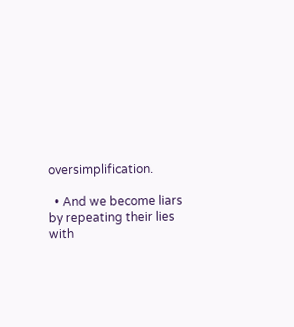oversimplification.

  • And we become liars by repeating their lies with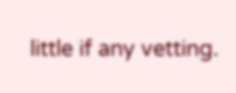little if any vetting.